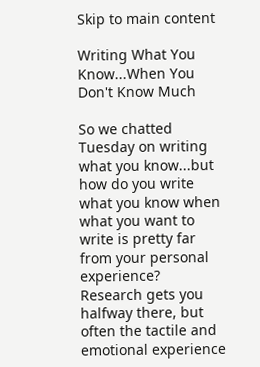Skip to main content

Writing What You Know...When You Don't Know Much

So we chatted Tuesday on writing what you know...but how do you write what you know when what you want to write is pretty far from your personal experience?  Research gets you halfway there, but often the tactile and emotional experience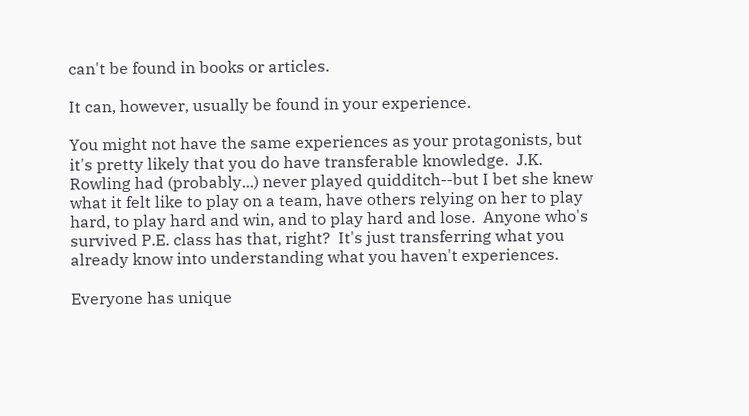can't be found in books or articles.

It can, however, usually be found in your experience.

You might not have the same experiences as your protagonists, but it's pretty likely that you do have transferable knowledge.  J.K. Rowling had (probably...) never played quidditch--but I bet she knew what it felt like to play on a team, have others relying on her to play hard, to play hard and win, and to play hard and lose.  Anyone who's survived P.E. class has that, right?  It's just transferring what you already know into understanding what you haven't experiences.

Everyone has unique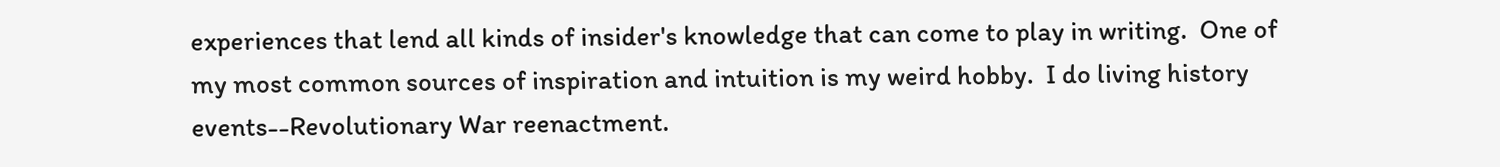experiences that lend all kinds of insider's knowledge that can come to play in writing.  One of my most common sources of inspiration and intuition is my weird hobby.  I do living history events--Revolutionary War reenactment.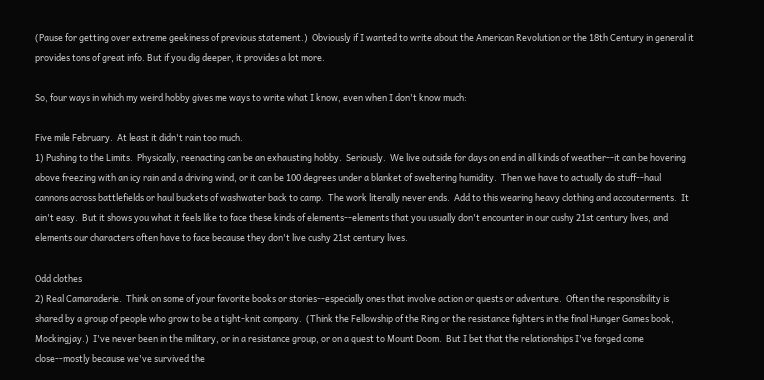(Pause for getting over extreme geekiness of previous statement.)  Obviously if I wanted to write about the American Revolution or the 18th Century in general it provides tons of great info. But if you dig deeper, it provides a lot more.

So, four ways in which my weird hobby gives me ways to write what I know, even when I don't know much:

Five mile February.  At least it didn't rain too much.
1) Pushing to the Limits.  Physically, reenacting can be an exhausting hobby.  Seriously.  We live outside for days on end in all kinds of weather--it can be hovering above freezing with an icy rain and a driving wind, or it can be 100 degrees under a blanket of sweltering humidity.  Then we have to actually do stuff--haul cannons across battlefields or haul buckets of washwater back to camp.  The work literally never ends.  Add to this wearing heavy clothing and accouterments.  It ain't easy.  But it shows you what it feels like to face these kinds of elements--elements that you usually don't encounter in our cushy 21st century lives, and elements our characters often have to face because they don't live cushy 21st century lives.

Odd clothes
2) Real Camaraderie.  Think on some of your favorite books or stories--especially ones that involve action or quests or adventure.  Often the responsibility is shared by a group of people who grow to be a tight-knit company.  (Think the Fellowship of the Ring or the resistance fighters in the final Hunger Games book, Mockingjay.)  I've never been in the military, or in a resistance group, or on a quest to Mount Doom.  But I bet that the relationships I've forged come close--mostly because we've survived the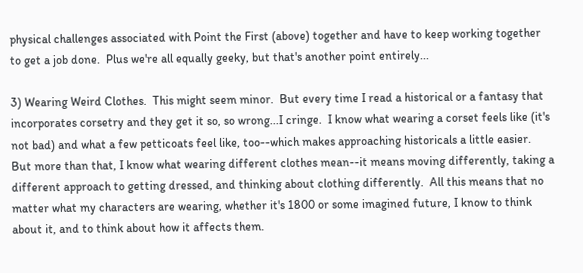physical challenges associated with Point the First (above) together and have to keep working together to get a job done.  Plus we're all equally geeky, but that's another point entirely...

3) Wearing Weird Clothes.  This might seem minor.  But every time I read a historical or a fantasy that incorporates corsetry and they get it so, so wrong...I cringe.  I know what wearing a corset feels like (it's not bad) and what a few petticoats feel like, too--which makes approaching historicals a little easier.  But more than that, I know what wearing different clothes mean--it means moving differently, taking a different approach to getting dressed, and thinking about clothing differently.  All this means that no matter what my characters are wearing, whether it's 1800 or some imagined future, I know to think about it, and to think about how it affects them.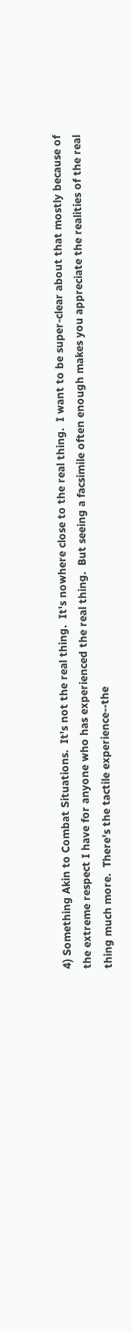4) Something Akin to Combat Situations.  It's not the real thing.  It's nowhere close to the real thing.  I want to be super-clear about that mostly because of the extreme respect I have for anyone who has experienced the real thing.  But seeing a facsimile often enough makes you appreciate the realities of the real thing much more.  There's the tactile experience--the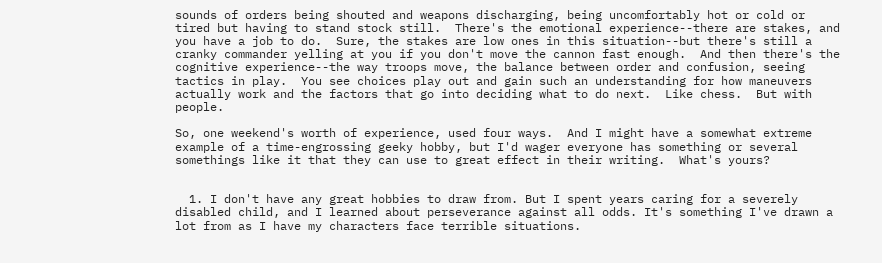sounds of orders being shouted and weapons discharging, being uncomfortably hot or cold or tired but having to stand stock still.  There's the emotional experience--there are stakes, and you have a job to do.  Sure, the stakes are low ones in this situation--but there's still a cranky commander yelling at you if you don't move the cannon fast enough.  And then there's the cognitive experience--the way troops move, the balance between order and confusion, seeing tactics in play.  You see choices play out and gain such an understanding for how maneuvers actually work and the factors that go into deciding what to do next.  Like chess.  But with people.

So, one weekend's worth of experience, used four ways.  And I might have a somewhat extreme example of a time-engrossing geeky hobby, but I'd wager everyone has something or several somethings like it that they can use to great effect in their writing.  What's yours?


  1. I don't have any great hobbies to draw from. But I spent years caring for a severely disabled child, and I learned about perseverance against all odds. It's something I've drawn a lot from as I have my characters face terrible situations.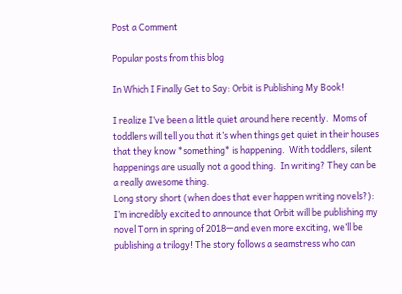Post a Comment

Popular posts from this blog

In Which I Finally Get to Say: Orbit is Publishing My Book!

I realize I’ve been a little quiet around here recently.  Moms of toddlers will tell you that it’s when things get quiet in their houses that they know *something* is happening.  With toddlers, silent happenings are usually not a good thing.  In writing? They can be a really awesome thing.
Long story short (when does that ever happen writing novels?): I’m incredibly excited to announce that Orbit will be publishing my novel Torn in spring of 2018—and even more exciting, we’ll be publishing a trilogy! The story follows a seamstress who can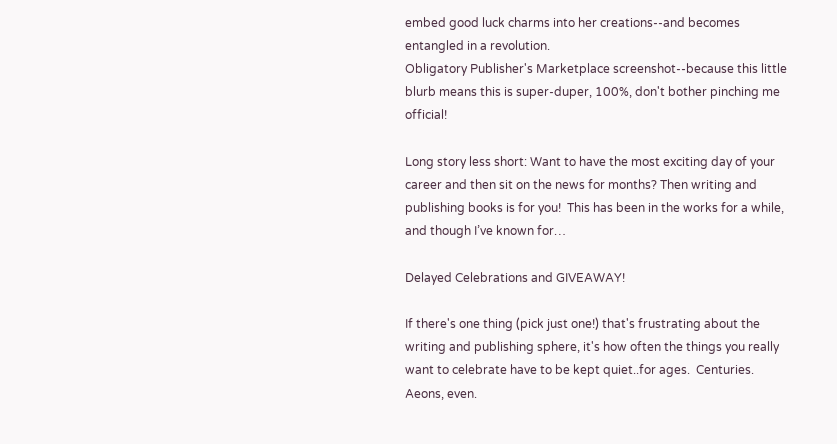embed good luck charms into her creations--and becomes entangled in a revolution.
Obligatory Publisher's Marketplace screenshot--because this little blurb means this is super-duper, 100%, don't bother pinching me official!

Long story less short: Want to have the most exciting day of your career and then sit on the news for months? Then writing and publishing books is for you!  This has been in the works for a while, and though I’ve known for…

Delayed Celebrations and GIVEAWAY!

If there's one thing (pick just one!) that's frustrating about the writing and publishing sphere, it's how often the things you really want to celebrate have to be kept quiet..for ages.  Centuries.  Aeons, even.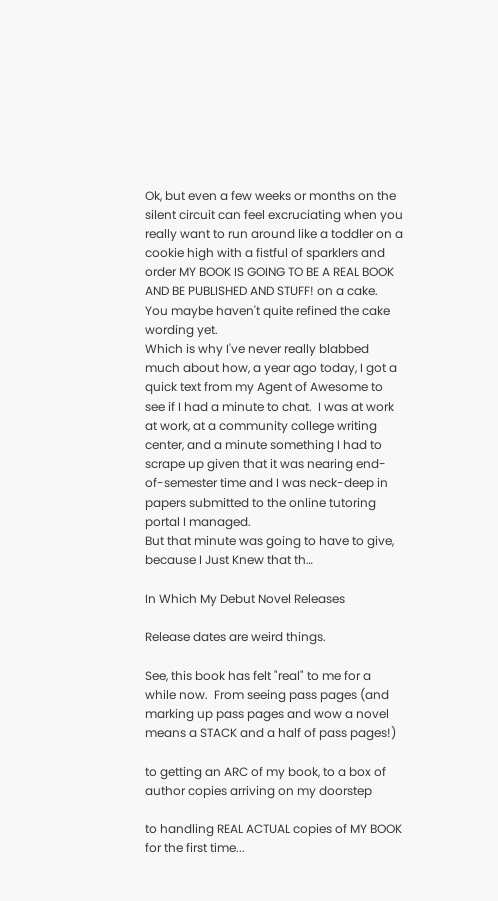Ok, but even a few weeks or months on the silent circuit can feel excruciating when you really want to run around like a toddler on a cookie high with a fistful of sparklers and order MY BOOK IS GOING TO BE A REAL BOOK AND BE PUBLISHED AND STUFF! on a cake.  You maybe haven't quite refined the cake wording yet.
Which is why I've never really blabbed much about how, a year ago today, I got a quick text from my Agent of Awesome to see if I had a minute to chat.  I was at work at work, at a community college writing center, and a minute something I had to scrape up given that it was nearing end-of-semester time and I was neck-deep in papers submitted to the online tutoring portal I managed.
But that minute was going to have to give, because I Just Knew that th…

In Which My Debut Novel Releases

Release dates are weird things.

See, this book has felt "real" to me for a while now.  From seeing pass pages (and marking up pass pages and wow a novel means a STACK and a half of pass pages!)

to getting an ARC of my book, to a box of author copies arriving on my doorstep

to handling REAL ACTUAL copies of MY BOOK for the first time...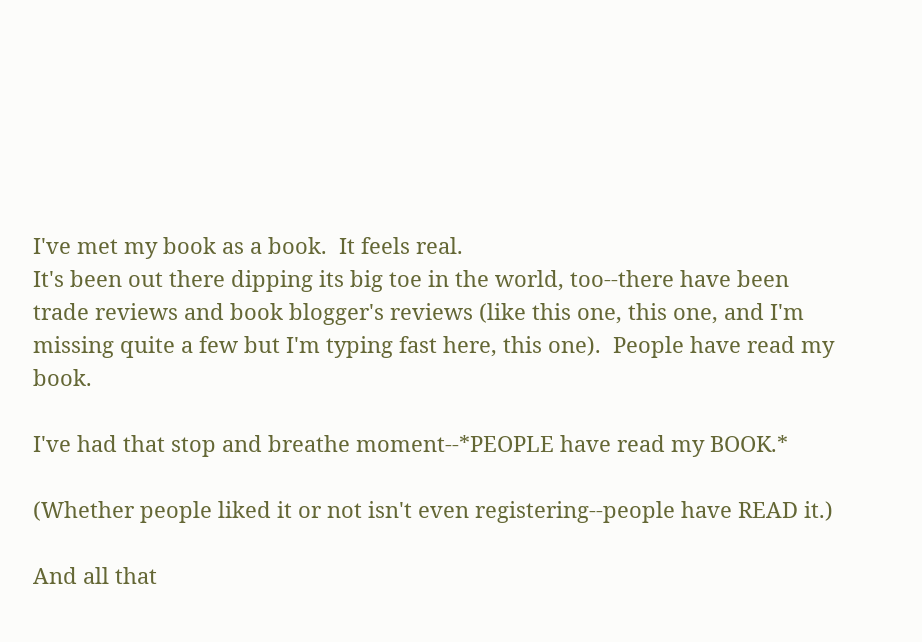I've met my book as a book.  It feels real.
It's been out there dipping its big toe in the world, too--there have been trade reviews and book blogger's reviews (like this one, this one, and I'm missing quite a few but I'm typing fast here, this one).  People have read my book.

I've had that stop and breathe moment--*PEOPLE have read my BOOK.*

(Whether people liked it or not isn't even registering--people have READ it.)

And all that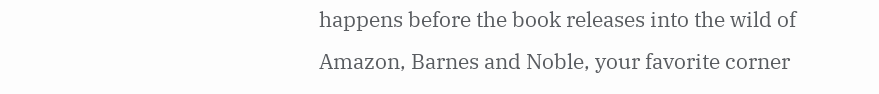happens before the book releases into the wild of Amazon, Barnes and Noble, your favorite corner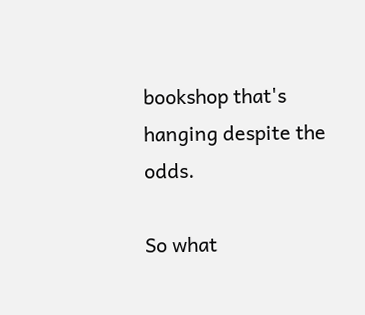bookshop that's hanging despite the odds.

So what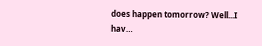does happen tomorrow? Well...I hav…